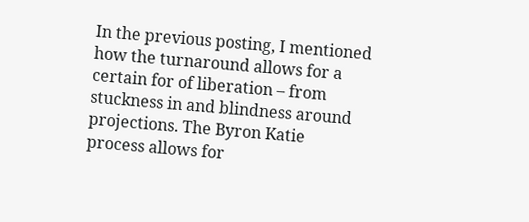In the previous posting, I mentioned how the turnaround allows for a certain for of liberation – from stuckness in and blindness around projections. The Byron Katie process allows for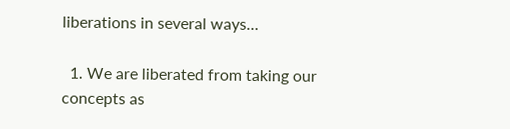liberations in several ways…

  1. We are liberated from taking our concepts as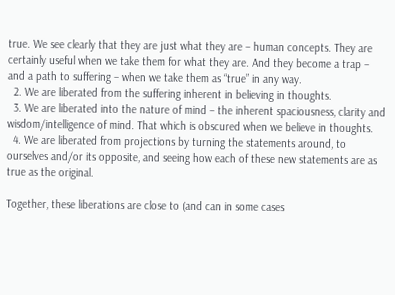true. We see clearly that they are just what they are – human concepts. They are certainly useful when we take them for what they are. And they become a trap – and a path to suffering – when we take them as “true” in any way.
  2. We are liberated from the suffering inherent in believing in thoughts.
  3. We are liberated into the nature of mind – the inherent spaciousness, clarity and wisdom/intelligence of mind. That which is obscured when we believe in thoughts.
  4. We are liberated from projections by turning the statements around, to ourselves and/or its opposite, and seeing how each of these new statements are as true as the original.

Together, these liberations are close to (and can in some cases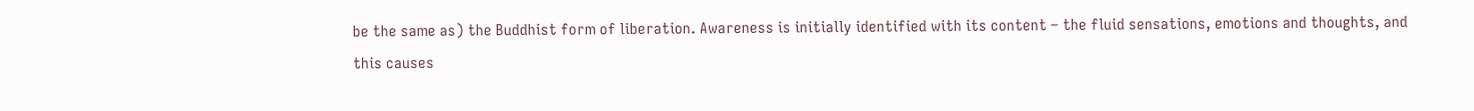be the same as) the Buddhist form of liberation. Awareness is initially identified with its content – the fluid sensations, emotions and thoughts, and this causes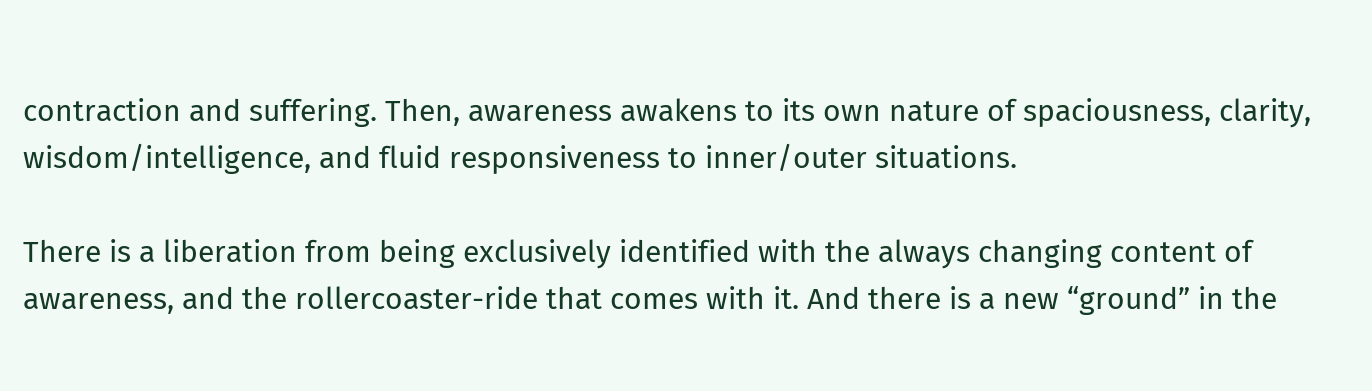contraction and suffering. Then, awareness awakens to its own nature of spaciousness, clarity, wisdom/intelligence, and fluid responsiveness to inner/outer situations.

There is a liberation from being exclusively identified with the always changing content of awareness, and the rollercoaster-ride that comes with it. And there is a new “ground” in the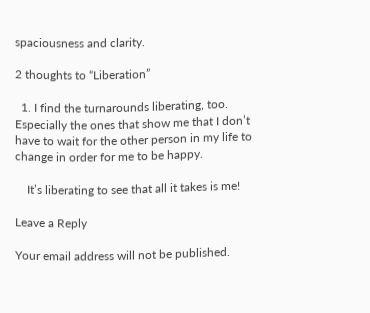spaciousness and clarity.

2 thoughts to “Liberation”

  1. I find the turnarounds liberating, too. Especially the ones that show me that I don’t have to wait for the other person in my life to change in order for me to be happy.

    It’s liberating to see that all it takes is me!

Leave a Reply

Your email address will not be published.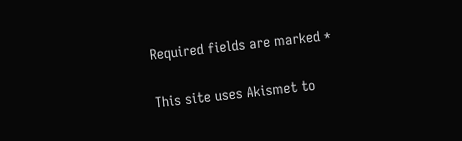Required fields are marked *

This site uses Akismet to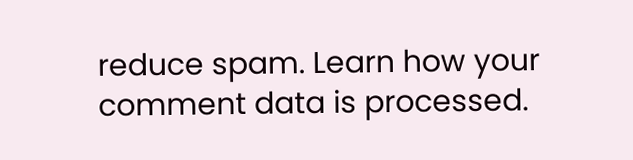reduce spam. Learn how your comment data is processed.